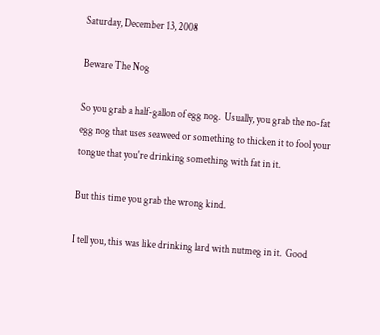Saturday, December 13, 2008

Beware The Nog

So you grab a half-gallon of egg nog.  Usually, you grab the no-fat egg nog that uses seaweed or something to thicken it to fool your tongue that you're drinking something with fat in it.

But this time you grab the wrong kind.

I tell you, this was like drinking lard with nutmeg in it.  Good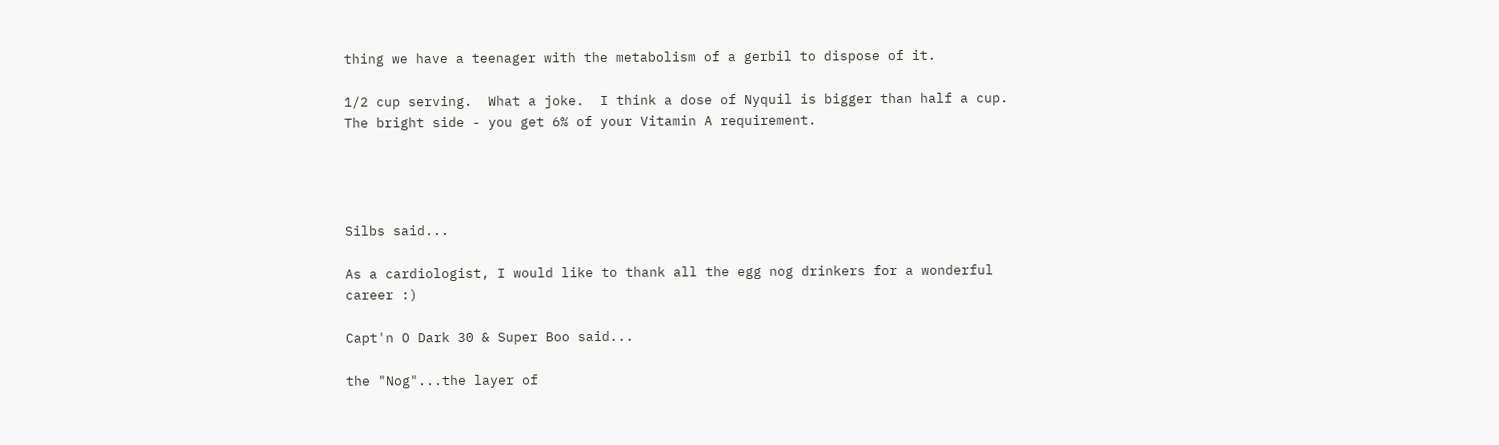thing we have a teenager with the metabolism of a gerbil to dispose of it.

1/2 cup serving.  What a joke.  I think a dose of Nyquil is bigger than half a cup.  The bright side - you get 6% of your Vitamin A requirement.




Silbs said...

As a cardiologist, I would like to thank all the egg nog drinkers for a wonderful career :)

Capt'n O Dark 30 & Super Boo said...

the "Nog"...the layer of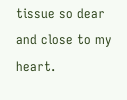tissue so dear and close to my heart.